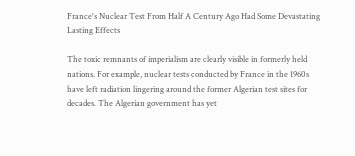France's Nuclear Test From Half A Century Ago Had Some Devastating Lasting Effects

The toxic remnants of imperialism are clearly visible in formerly held nations. For example, nuclear tests conducted by France in the 1960s have left radiation lingering around the former Algerian test sites for decades. The Algerian government has yet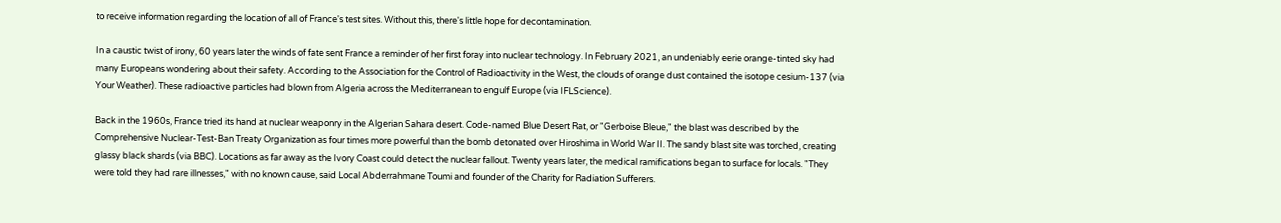to receive information regarding the location of all of France's test sites. Without this, there's little hope for decontamination.

In a caustic twist of irony, 60 years later the winds of fate sent France a reminder of her first foray into nuclear technology. In February 2021, an undeniably eerie orange-tinted sky had many Europeans wondering about their safety. According to the Association for the Control of Radioactivity in the West, the clouds of orange dust contained the isotope cesium-137 (via Your Weather). These radioactive particles had blown from Algeria across the Mediterranean to engulf Europe (via IFLScience).

Back in the 1960s, France tried its hand at nuclear weaponry in the Algerian Sahara desert. Code-named Blue Desert Rat, or "Gerboise Bleue," the blast was described by the Comprehensive Nuclear-Test-Ban Treaty Organization as four times more powerful than the bomb detonated over Hiroshima in World War II. The sandy blast site was torched, creating glassy black shards (via BBC). Locations as far away as the Ivory Coast could detect the nuclear fallout. Twenty years later, the medical ramifications began to surface for locals. "They were told they had rare illnesses," with no known cause, said Local Abderrahmane Toumi and founder of the Charity for Radiation Sufferers.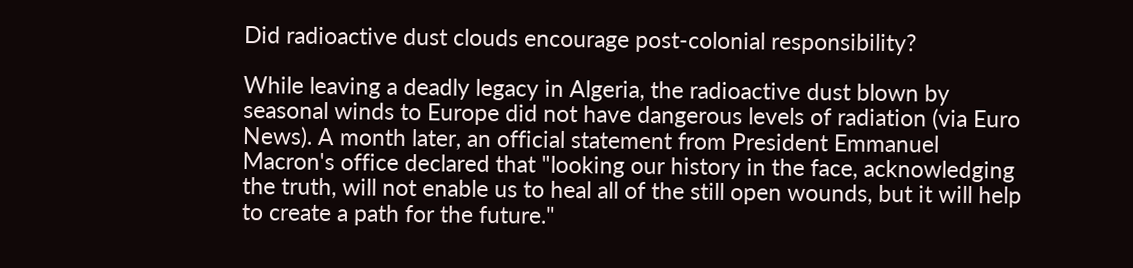Did radioactive dust clouds encourage post-colonial responsibility?

While leaving a deadly legacy in Algeria, the radioactive dust blown by seasonal winds to Europe did not have dangerous levels of radiation (via Euro News). A month later, an official statement from President Emmanuel Macron's office declared that "looking our history in the face, acknowledging the truth, will not enable us to heal all of the still open wounds, but it will help to create a path for the future."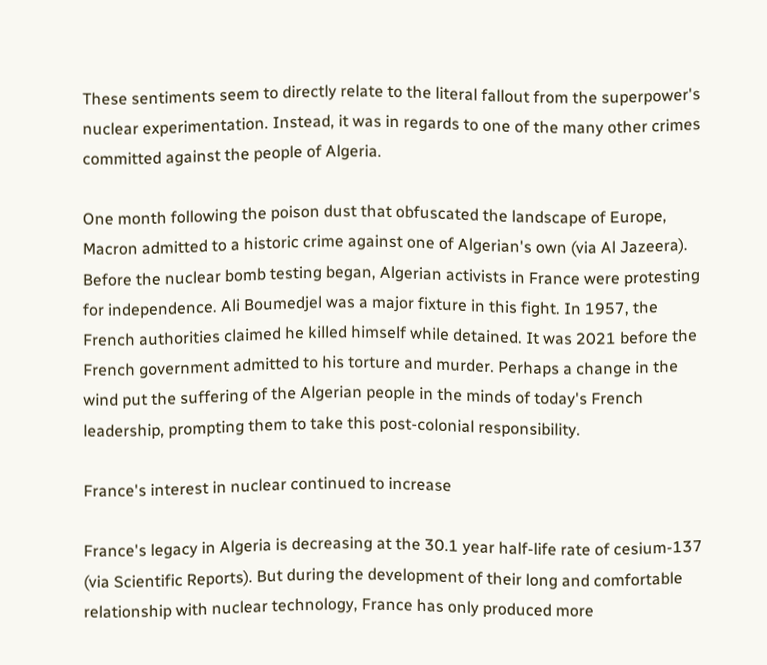These sentiments seem to directly relate to the literal fallout from the superpower's nuclear experimentation. Instead, it was in regards to one of the many other crimes committed against the people of Algeria.

One month following the poison dust that obfuscated the landscape of Europe, Macron admitted to a historic crime against one of Algerian's own (via Al Jazeera). Before the nuclear bomb testing began, Algerian activists in France were protesting for independence. Ali Boumedjel was a major fixture in this fight. In 1957, the French authorities claimed he killed himself while detained. It was 2021 before the French government admitted to his torture and murder. Perhaps a change in the wind put the suffering of the Algerian people in the minds of today's French leadership, prompting them to take this post-colonial responsibility.

France's interest in nuclear continued to increase

France's legacy in Algeria is decreasing at the 30.1 year half-life rate of cesium-137 (via Scientific Reports). But during the development of their long and comfortable relationship with nuclear technology, France has only produced more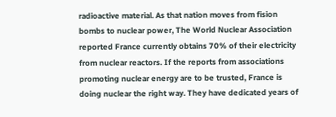radioactive material. As that nation moves from fision bombs to nuclear power, The World Nuclear Association reported France currently obtains 70% of their electricity from nuclear reactors. If the reports from associations promoting nuclear energy are to be trusted, France is doing nuclear the right way. They have dedicated years of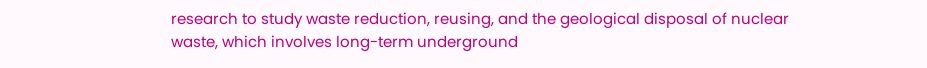research to study waste reduction, reusing, and the geological disposal of nuclear waste, which involves long-term underground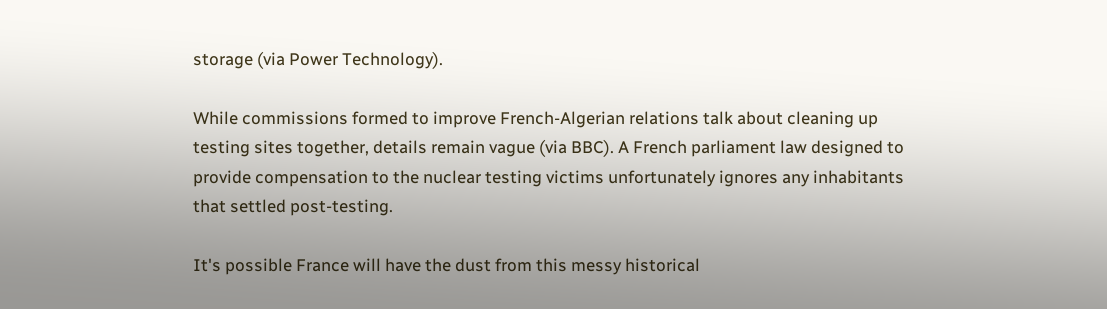storage (via Power Technology).

While commissions formed to improve French-Algerian relations talk about cleaning up testing sites together, details remain vague (via BBC). A French parliament law designed to provide compensation to the nuclear testing victims unfortunately ignores any inhabitants that settled post-testing.

It's possible France will have the dust from this messy historical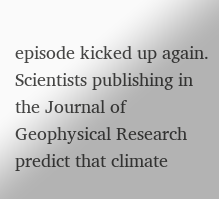episode kicked up again. Scientists publishing in the Journal of Geophysical Research predict that climate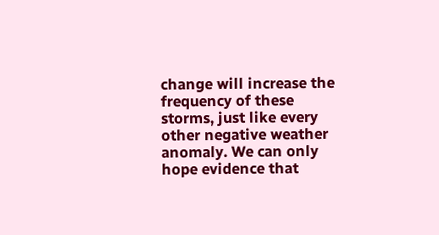change will increase the frequency of these storms, just like every other negative weather anomaly. We can only hope evidence that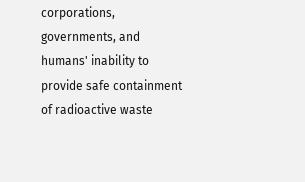corporations, governments, and humans' inability to provide safe containment of radioactive waste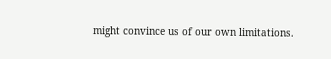might convince us of our own limitations.